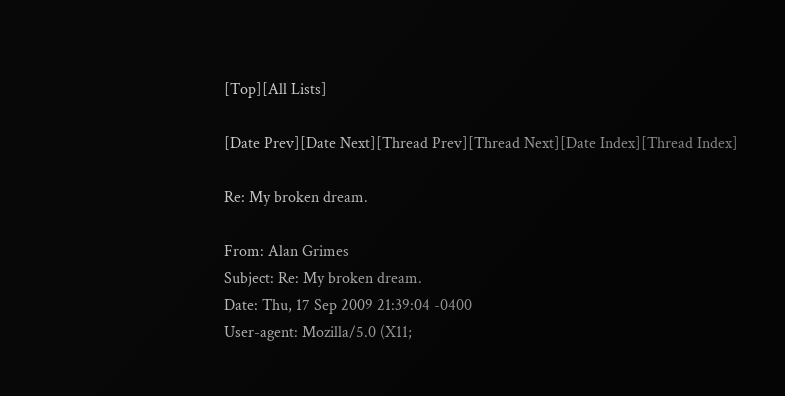[Top][All Lists]

[Date Prev][Date Next][Thread Prev][Thread Next][Date Index][Thread Index]

Re: My broken dream.

From: Alan Grimes
Subject: Re: My broken dream.
Date: Thu, 17 Sep 2009 21:39:04 -0400
User-agent: Mozilla/5.0 (X11;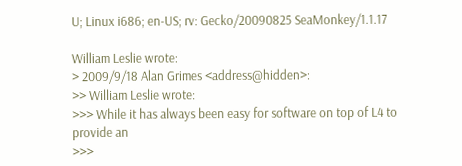U; Linux i686; en-US; rv: Gecko/20090825 SeaMonkey/1.1.17

William Leslie wrote:
> 2009/9/18 Alan Grimes <address@hidden>:
>> William Leslie wrote:
>>> While it has always been easy for software on top of L4 to provide an
>>>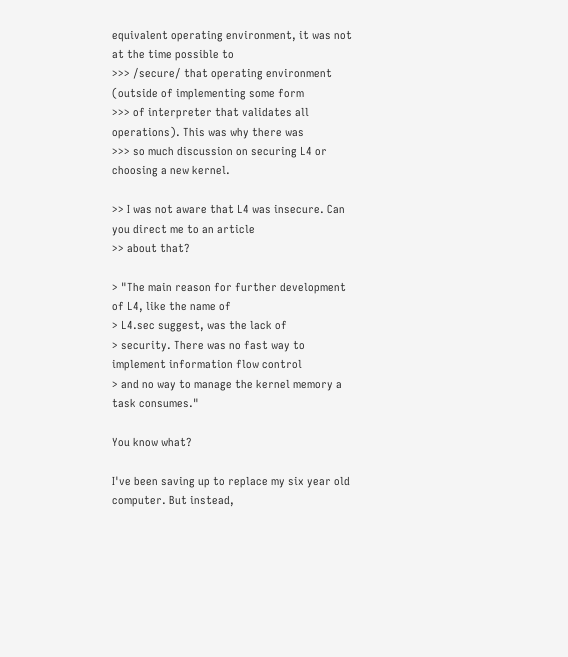equivalent operating environment, it was not at the time possible to
>>> /secure/ that operating environment (outside of implementing some form
>>> of interpreter that validates all operations). This was why there was
>>> so much discussion on securing L4 or choosing a new kernel.

>> I was not aware that L4 was insecure. Can you direct me to an article
>> about that?

> "The main reason for further development of L4, like the name of
> L4.sec suggest, was the lack of
> security. There was no fast way to implement information flow control
> and no way to manage the kernel memory a task consumes."

You know what?

I've been saving up to replace my six year old computer. But instead,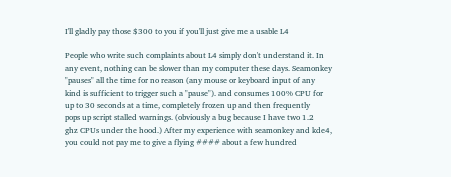I'll gladly pay those $300 to you if you'll just give me a usable L4

People who write such complaints about L4 simply don't understand it. In
any event, nothing can be slower than my computer these days. Seamonkey
"pauses" all the time for no reason (any mouse or keyboard input of any
kind is sufficient to trigger such a "pause"). and consumes 100% CPU for
up to 30 seconds at a time, completely frozen up and then frequently
pops up script stalled warnings. (obviously a bug because I have two 1.2
ghz CPUs under the hood.) After my experience with seamonkey and kde4,
you could not pay me to give a flying #### about a few hundred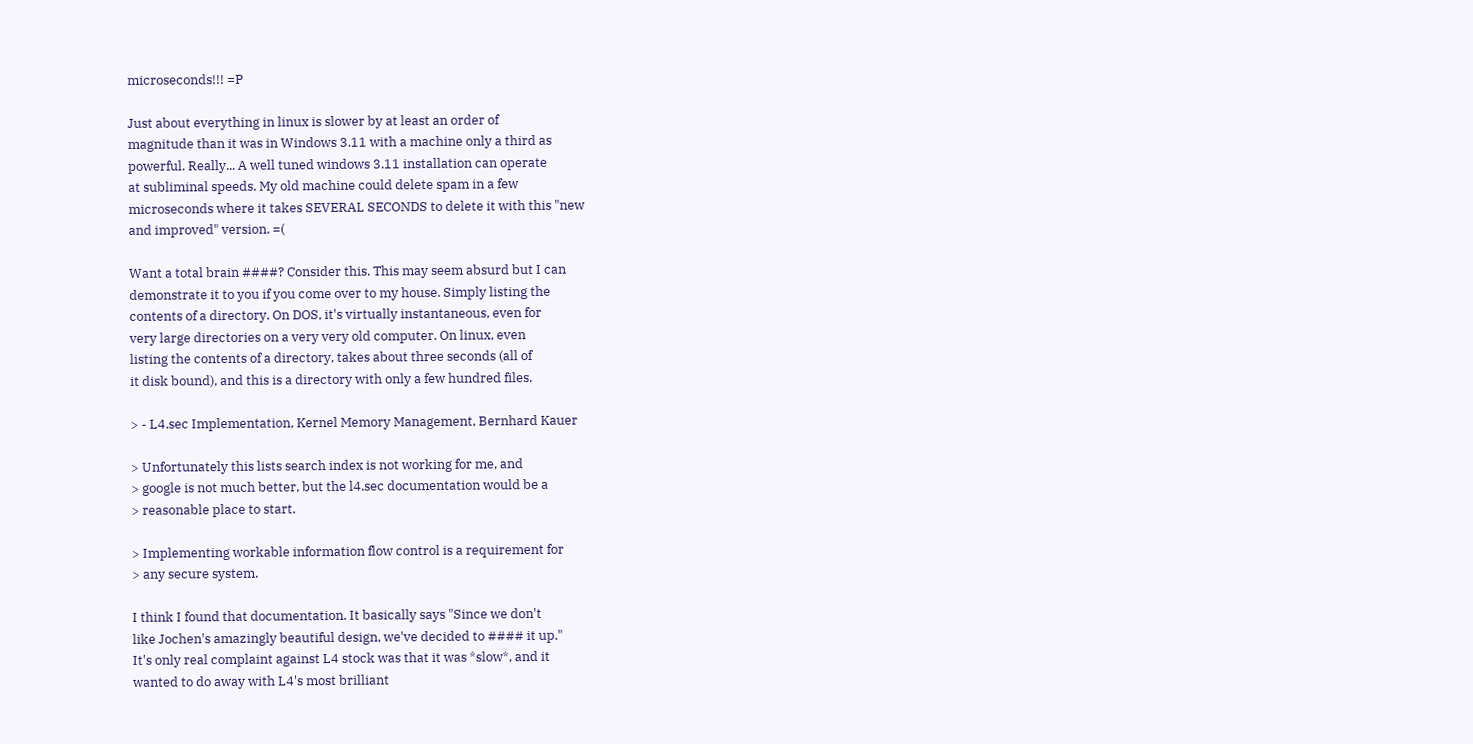microseconds!!! =P

Just about everything in linux is slower by at least an order of
magnitude than it was in Windows 3.11 with a machine only a third as
powerful. Really... A well tuned windows 3.11 installation can operate
at subliminal speeds. My old machine could delete spam in a few
microseconds where it takes SEVERAL SECONDS to delete it with this "new
and improved" version. =(

Want a total brain ####? Consider this. This may seem absurd but I can
demonstrate it to you if you come over to my house. Simply listing the
contents of a directory. On DOS, it's virtually instantaneous, even for
very large directories on a very very old computer. On linux, even
listing the contents of a directory, takes about three seconds (all of
it disk bound), and this is a directory with only a few hundred files.

> - L4.sec Implementation, Kernel Memory Management, Bernhard Kauer

> Unfortunately this lists search index is not working for me, and
> google is not much better, but the l4.sec documentation would be a
> reasonable place to start.

> Implementing workable information flow control is a requirement for
> any secure system.

I think I found that documentation. It basically says "Since we don't
like Jochen's amazingly beautiful design, we've decided to #### it up."
It's only real complaint against L4 stock was that it was *slow*, and it
wanted to do away with L4's most brilliant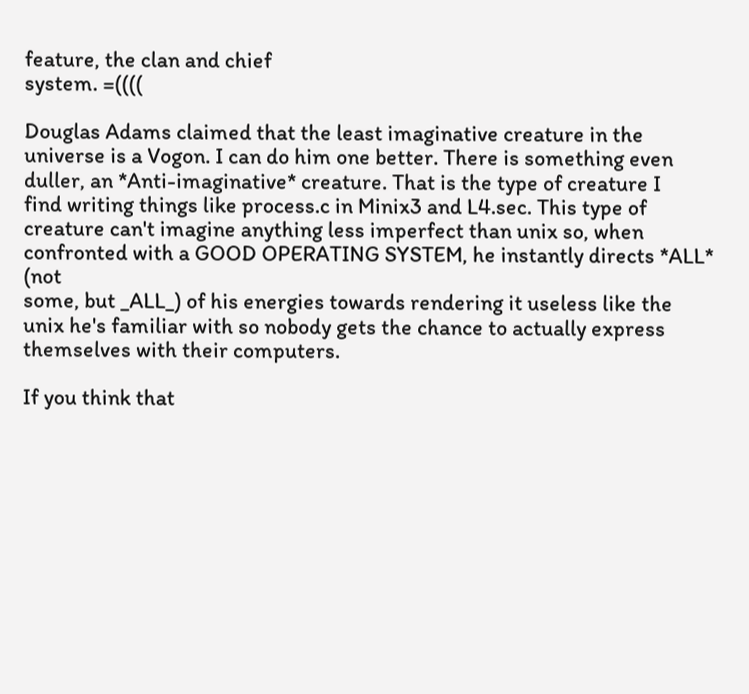feature, the clan and chief
system. =((((

Douglas Adams claimed that the least imaginative creature in the
universe is a Vogon. I can do him one better. There is something even
duller, an *Anti-imaginative* creature. That is the type of creature I
find writing things like process.c in Minix3 and L4.sec. This type of
creature can't imagine anything less imperfect than unix so, when
confronted with a GOOD OPERATING SYSTEM, he instantly directs *ALL* (not
some, but _ALL_) of his energies towards rendering it useless like the
unix he's familiar with so nobody gets the chance to actually express
themselves with their computers.

If you think that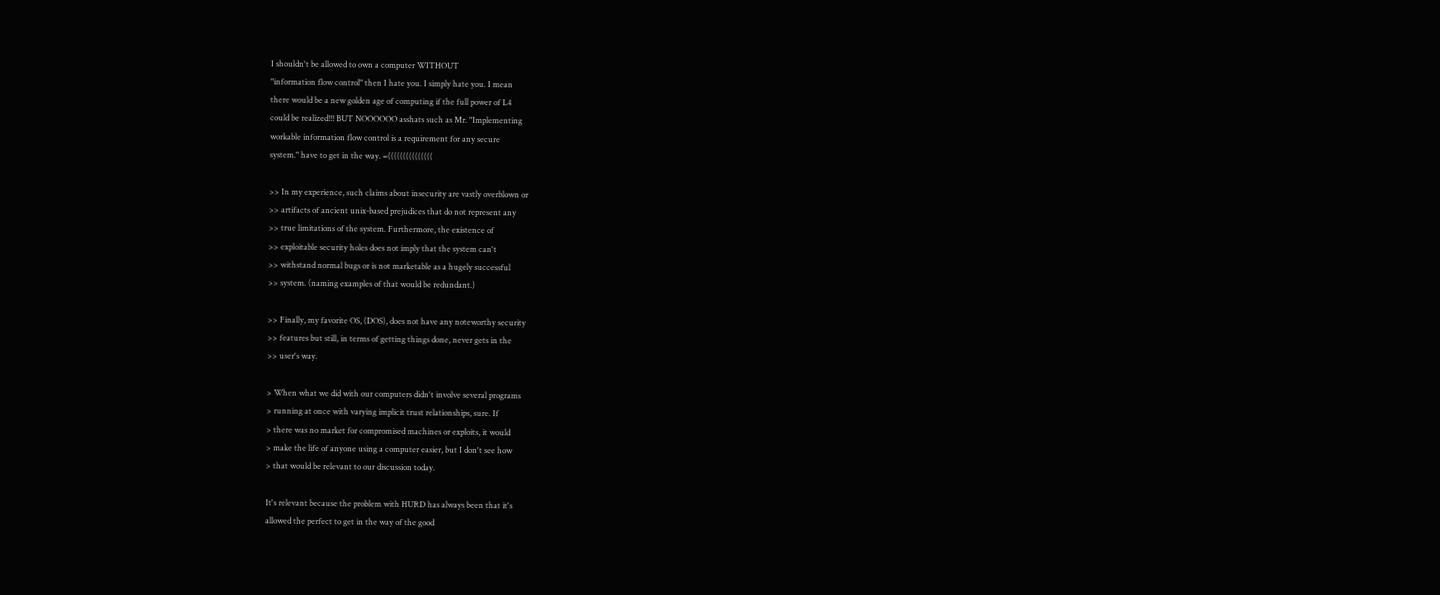I shouldn't be allowed to own a computer WITHOUT
"information flow control" then I hate you. I simply hate you. I mean
there would be a new golden age of computing if the full power of L4
could be realized!!! BUT NOOOOOO asshats such as Mr. "Implementing
workable information flow control is a requirement for any secure
system." have to get in the way. =(((((((((((((((

>> In my experience, such claims about insecurity are vastly overblown or
>> artifacts of ancient unix-based prejudices that do not represent any
>> true limitations of the system. Furthermore, the existence of
>> exploitable security holes does not imply that the system can't
>> withstand normal bugs or is not marketable as a hugely successful
>> system. (naming examples of that would be redundant.)

>> Finally, my favorite OS, (DOS), does not have any noteworthy security
>> features but still, in terms of getting things done, never gets in the
>> user's way.

> When what we did with our computers didn't involve several programs
> running at once with varying implicit trust relationships, sure. If
> there was no market for compromised machines or exploits, it would
> make the life of anyone using a computer easier, but I don't see how
> that would be relevant to our discussion today.

It's relevant because the problem with HURD has always been that it's
allowed the perfect to get in the way of the good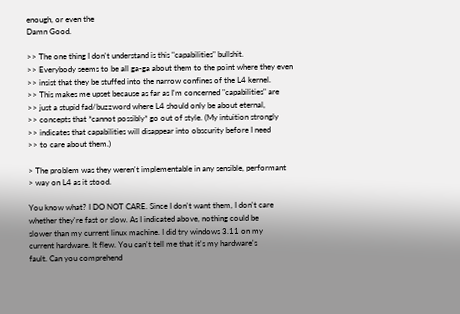enough, or even the
Damn Good.

>> The one thing I don't understand is this "capabilities" bullshit.
>> Everybody seems to be all ga-ga about them to the point where they even
>> insist that they be stuffed into the narrow confines of the L4 kernel.
>> This makes me upset because as far as I'm concerned "capabilities" are
>> just a stupid fad/buzzword where L4 should only be about eternal,
>> concepts that *cannot possibly* go out of style. (My intuition strongly
>> indicates that capabilities will disappear into obscurity before I need
>> to care about them.)

> The problem was they weren't implementable in any sensible, performant
> way on L4 as it stood.

You know what? I DO NOT CARE. Since I don't want them, I don't care
whether they're fast or slow. As I indicated above, nothing could be
slower than my current linux machine. I did try windows 3.11 on my
current hardware. It flew. You can't tell me that it's my hardware's
fault. Can you comprehend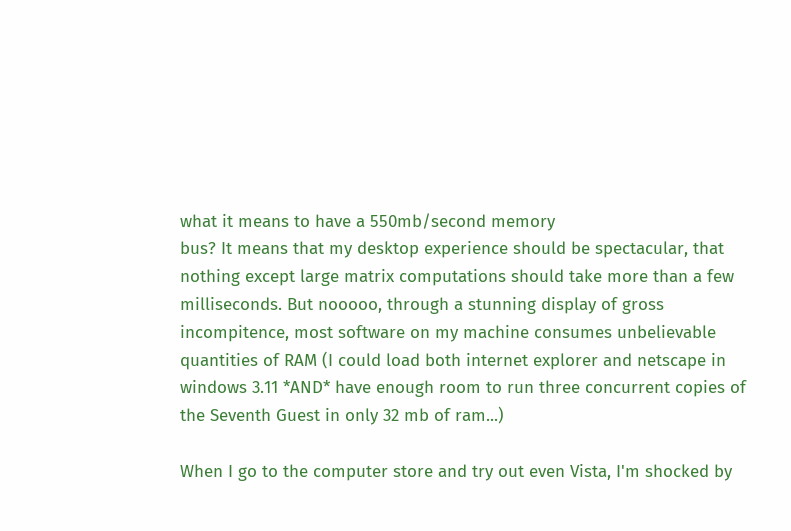what it means to have a 550mb/second memory
bus? It means that my desktop experience should be spectacular, that
nothing except large matrix computations should take more than a few
milliseconds. But nooooo, through a stunning display of gross
incompitence, most software on my machine consumes unbelievable
quantities of RAM (I could load both internet explorer and netscape in
windows 3.11 *AND* have enough room to run three concurrent copies of
the Seventh Guest in only 32 mb of ram...)

When I go to the computer store and try out even Vista, I'm shocked by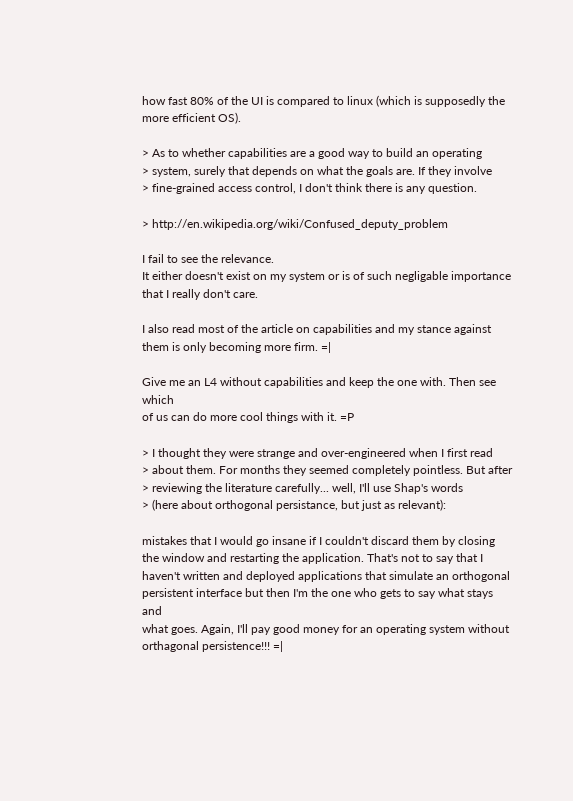how fast 80% of the UI is compared to linux (which is supposedly the
more efficient OS).

> As to whether capabilities are a good way to build an operating
> system, surely that depends on what the goals are. If they involve
> fine-grained access control, I don't think there is any question.

> http://en.wikipedia.org/wiki/Confused_deputy_problem

I fail to see the relevance.
It either doesn't exist on my system or is of such negligable importance
that I really don't care.

I also read most of the article on capabilities and my stance against
them is only becoming more firm. =|

Give me an L4 without capabilities and keep the one with. Then see which
of us can do more cool things with it. =P

> I thought they were strange and over-engineered when I first read
> about them. For months they seemed completely pointless. But after
> reviewing the literature carefully... well, I'll use Shap's words
> (here about orthogonal persistance, but just as relevant):

mistakes that I would go insane if I couldn't discard them by closing
the window and restarting the application. That's not to say that I
haven't written and deployed applications that simulate an orthogonal
persistent interface but then I'm the one who gets to say what stays and
what goes. Again, I'll pay good money for an operating system without
orthagonal persistence!!! =|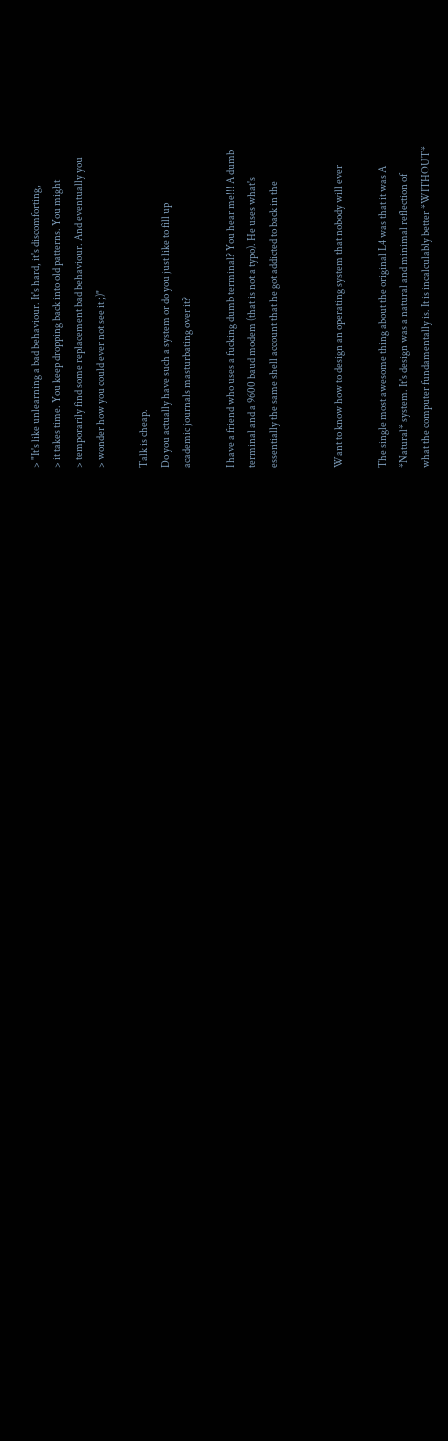> "It's like unlearning a bad behaviour. It's hard, it's discomforting,
> it takes time. You keep dropping back into old patterns. You might
> temporarily find some replacement bad behaviour. And eventually you
> wonder how you could ever not see it ;)"

Talk is cheap.
Do you actually have such a system or do you just like to fill up
academic journals masturbating over it?

I have a friend who uses a fucking dumb terminal? You hear me!!! A dumb
terminal and a 9600 baud modem (that is not a typo). He uses what's
essentially the same shell account that he got addicted to back in the


Want to know how to design an operating system that nobody will ever

The single most awesome thing about the original L4 was that it was A
*Natural* system. It's design was a natural and minimal reflection of
what the computer fundamentally is. It is incalculably better *WITHOUT*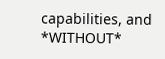capabilities, and *WITHOUT*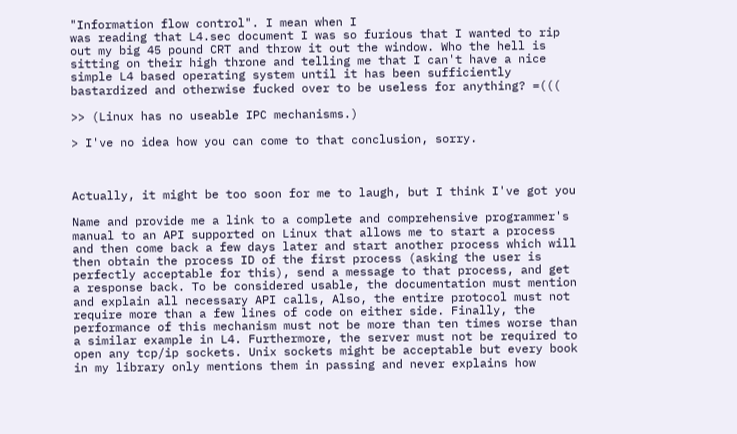"Information flow control". I mean when I
was reading that L4.sec document I was so furious that I wanted to rip
out my big 45 pound CRT and throw it out the window. Who the hell is
sitting on their high throne and telling me that I can't have a nice
simple L4 based operating system until it has been sufficiently
bastardized and otherwise fucked over to be useless for anything? =(((

>> (Linux has no useable IPC mechanisms.)

> I've no idea how you can come to that conclusion, sorry.



Actually, it might be too soon for me to laugh, but I think I've got you

Name and provide me a link to a complete and comprehensive programmer's
manual to an API supported on Linux that allows me to start a process
and then come back a few days later and start another process which will
then obtain the process ID of the first process (asking the user is
perfectly acceptable for this), send a message to that process, and get
a response back. To be considered usable, the documentation must mention
and explain all necessary API calls, Also, the entire protocol must not
require more than a few lines of code on either side. Finally, the
performance of this mechanism must not be more than ten times worse than
a similar example in L4. Furthermore, the server must not be required to
open any tcp/ip sockets. Unix sockets might be acceptable but every book
in my library only mentions them in passing and never explains how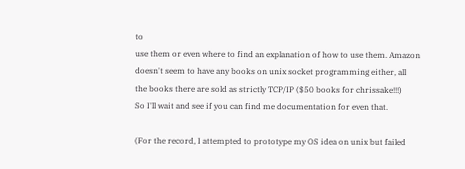to
use them or even where to find an explanation of how to use them. Amazon
doesn't seem to have any books on unix socket programming either, all
the books there are sold as strictly TCP/IP ($50 books for chrissake!!!)
So I'll wait and see if you can find me documentation for even that.

(For the record, I attempted to prototype my OS idea on unix but failed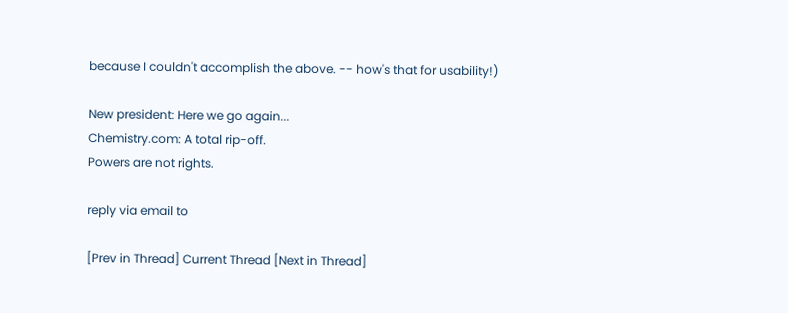because I couldn't accomplish the above. -- how's that for usability!)

New president: Here we go again...
Chemistry.com: A total rip-off.
Powers are not rights.

reply via email to

[Prev in Thread] Current Thread [Next in Thread]